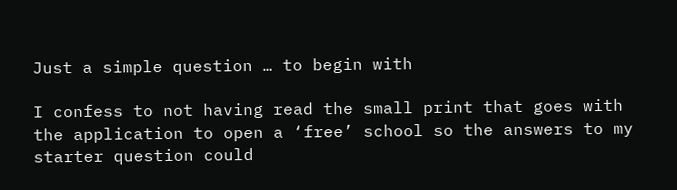Just a simple question … to begin with

I confess to not having read the small print that goes with the application to open a ‘free’ school so the answers to my starter question could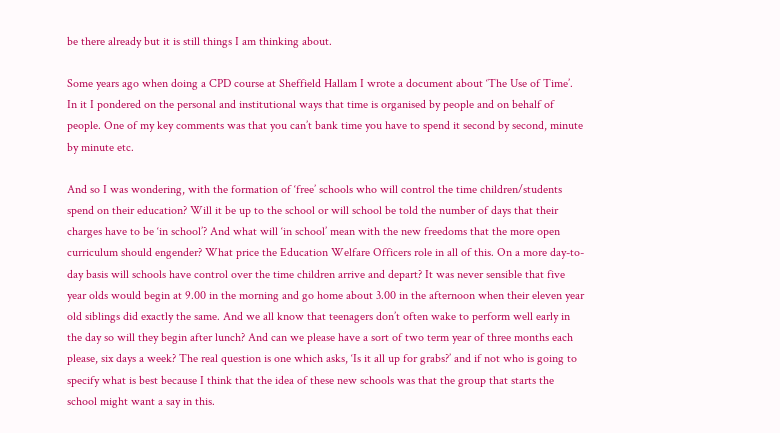be there already but it is still things I am thinking about.

Some years ago when doing a CPD course at Sheffield Hallam I wrote a document about ‘The Use of Time’. In it I pondered on the personal and institutional ways that time is organised by people and on behalf of people. One of my key comments was that you can’t bank time you have to spend it second by second, minute by minute etc.

And so I was wondering, with the formation of ‘free’ schools who will control the time children/students spend on their education? Will it be up to the school or will school be told the number of days that their charges have to be ‘in school’? And what will ‘in school’ mean with the new freedoms that the more open curriculum should engender? What price the Education Welfare Officers role in all of this. On a more day-to-day basis will schools have control over the time children arrive and depart? It was never sensible that five year olds would begin at 9.00 in the morning and go home about 3.00 in the afternoon when their eleven year old siblings did exactly the same. And we all know that teenagers don’t often wake to perform well early in the day so will they begin after lunch? And can we please have a sort of two term year of three months each please, six days a week? The real question is one which asks, ‘Is it all up for grabs?’ and if not who is going to specify what is best because I think that the idea of these new schools was that the group that starts the school might want a say in this.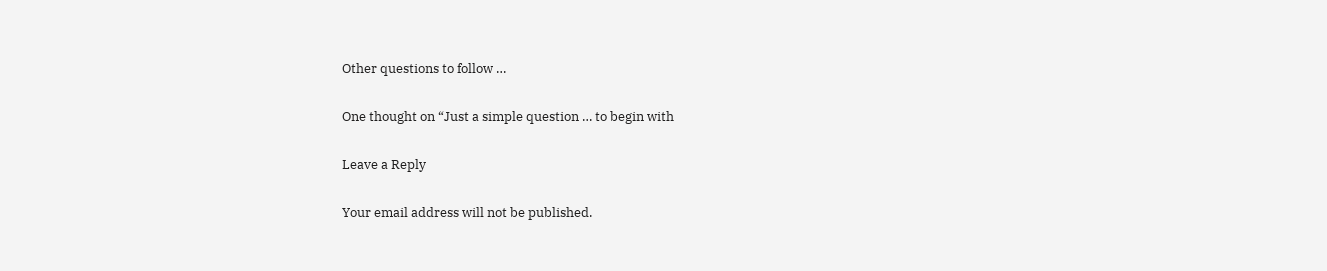Other questions to follow …

One thought on “Just a simple question … to begin with

Leave a Reply

Your email address will not be published.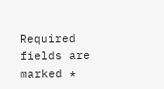Required fields are marked *